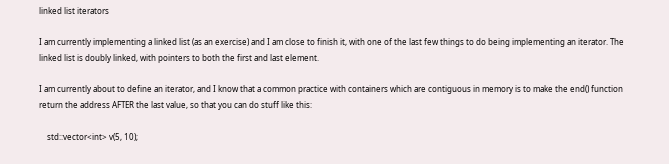linked list iterators

I am currently implementing a linked list (as an exercise) and I am close to finish it, with one of the last few things to do being implementing an iterator. The linked list is doubly linked, with pointers to both the first and last element.

I am currently about to define an iterator, and I know that a common practice with containers which are contiguous in memory is to make the end() function return the address AFTER the last value, so that you can do stuff like this:

    std::vector<int> v(5, 10);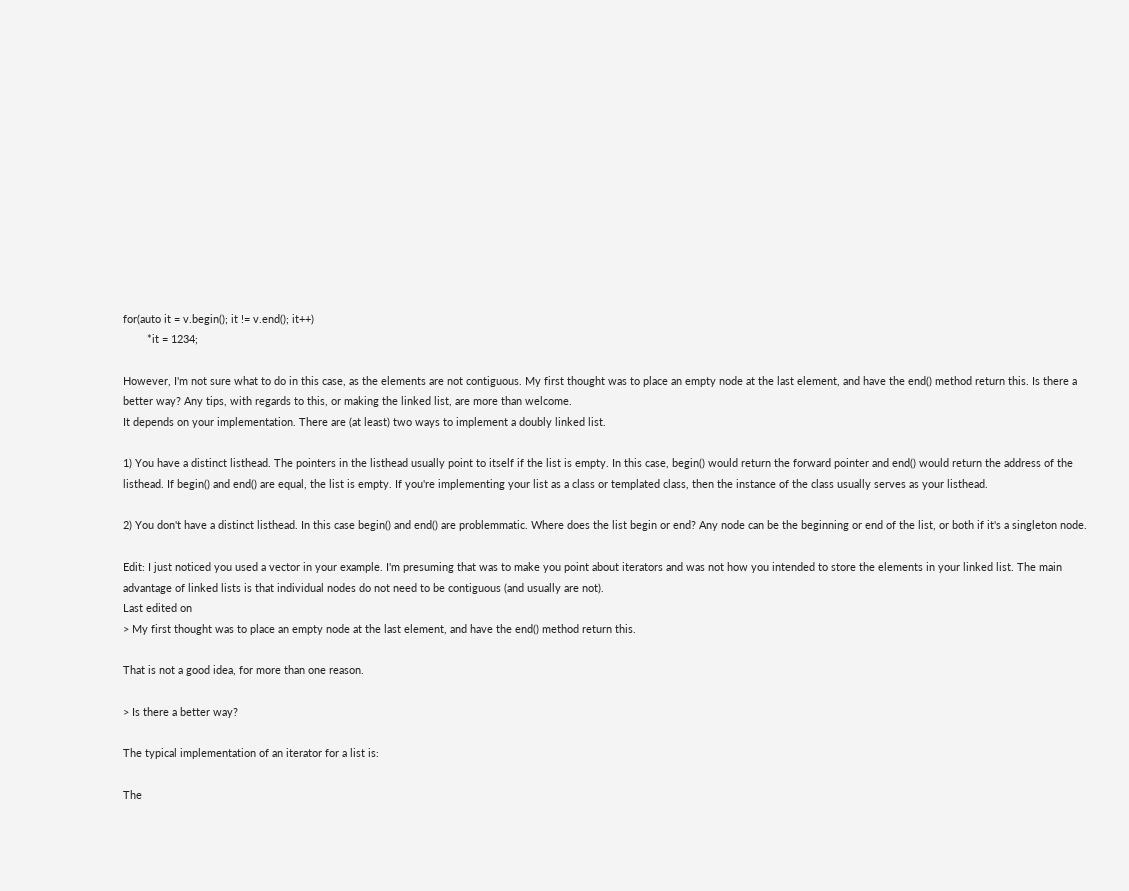for(auto it = v.begin(); it != v.end(); it++)
        *it = 1234;

However, I'm not sure what to do in this case, as the elements are not contiguous. My first thought was to place an empty node at the last element, and have the end() method return this. Is there a better way? Any tips, with regards to this, or making the linked list, are more than welcome.
It depends on your implementation. There are (at least) two ways to implement a doubly linked list.

1) You have a distinct listhead. The pointers in the listhead usually point to itself if the list is empty. In this case, begin() would return the forward pointer and end() would return the address of the listhead. If begin() and end() are equal, the list is empty. If you're implementing your list as a class or templated class, then the instance of the class usually serves as your listhead.

2) You don't have a distinct listhead. In this case begin() and end() are problemmatic. Where does the list begin or end? Any node can be the beginning or end of the list, or both if it's a singleton node.

Edit: I just noticed you used a vector in your example. I'm presuming that was to make you point about iterators and was not how you intended to store the elements in your linked list. The main advantage of linked lists is that individual nodes do not need to be contiguous (and usually are not).
Last edited on
> My first thought was to place an empty node at the last element, and have the end() method return this.

That is not a good idea, for more than one reason.

> Is there a better way?

The typical implementation of an iterator for a list is:

The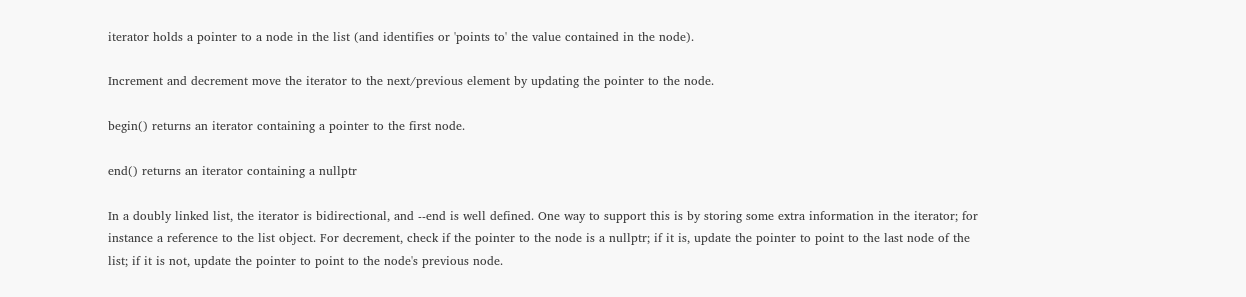iterator holds a pointer to a node in the list (and identifies or 'points to' the value contained in the node).

Increment and decrement move the iterator to the next/previous element by updating the pointer to the node.

begin() returns an iterator containing a pointer to the first node.

end() returns an iterator containing a nullptr

In a doubly linked list, the iterator is bidirectional, and --end is well defined. One way to support this is by storing some extra information in the iterator; for instance a reference to the list object. For decrement, check if the pointer to the node is a nullptr; if it is, update the pointer to point to the last node of the list; if it is not, update the pointer to point to the node's previous node.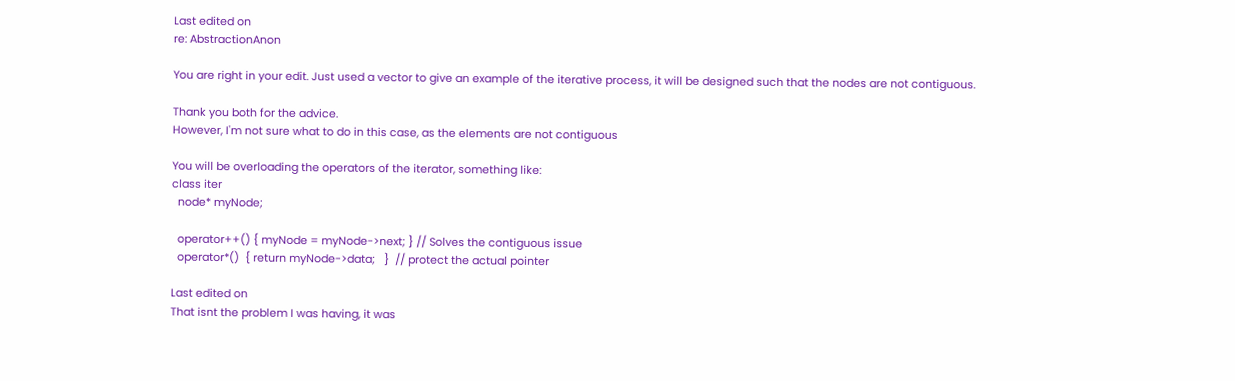Last edited on
re: AbstractionAnon

You are right in your edit. Just used a vector to give an example of the iterative process, it will be designed such that the nodes are not contiguous.

Thank you both for the advice.
However, I'm not sure what to do in this case, as the elements are not contiguous

You will be overloading the operators of the iterator, something like:
class iter
  node* myNode;

  operator++() { myNode = myNode->next; } // Solves the contiguous issue
  operator*()  { return myNode->data;   }  // protect the actual pointer

Last edited on
That isnt the problem I was having, it was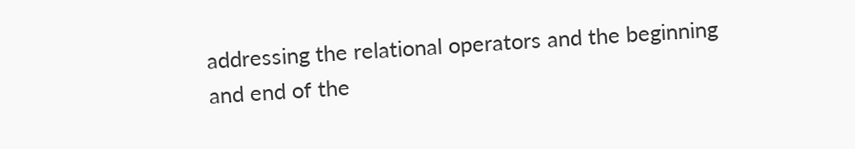addressing the relational operators and the beginning and end of the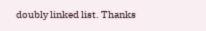doubly linked list. Thanks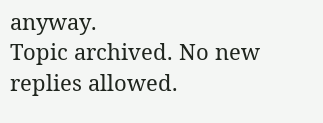anyway.
Topic archived. No new replies allowed.